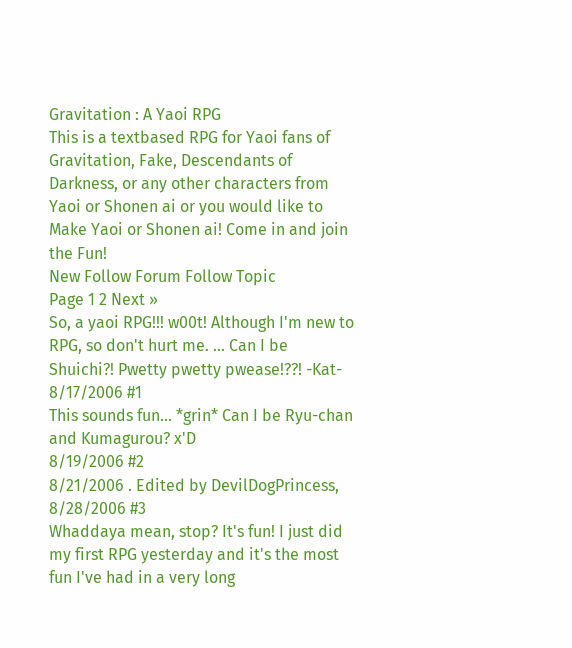Gravitation : A Yaoi RPG
This is a textbased RPG for Yaoi fans of Gravitation, Fake, Descendants of Darkness, or any other characters from Yaoi or Shonen ai or you would like to Make Yaoi or Shonen ai! Come in and join the Fun!
New Follow Forum Follow Topic
Page 1 2 Next »
So, a yaoi RPG!!! w00t! Although I'm new to RPG, so don't hurt me. ... Can I be Shuichi?! Pwetty pwetty pwease!??! -Kat-
8/17/2006 #1
This sounds fun... *grin* Can I be Ryu-chan and Kumagurou? x'D
8/19/2006 #2
8/21/2006 . Edited by DevilDogPrincess, 8/28/2006 #3
Whaddaya mean, stop? It's fun! I just did my first RPG yesterday and it's the most fun I've had in a very long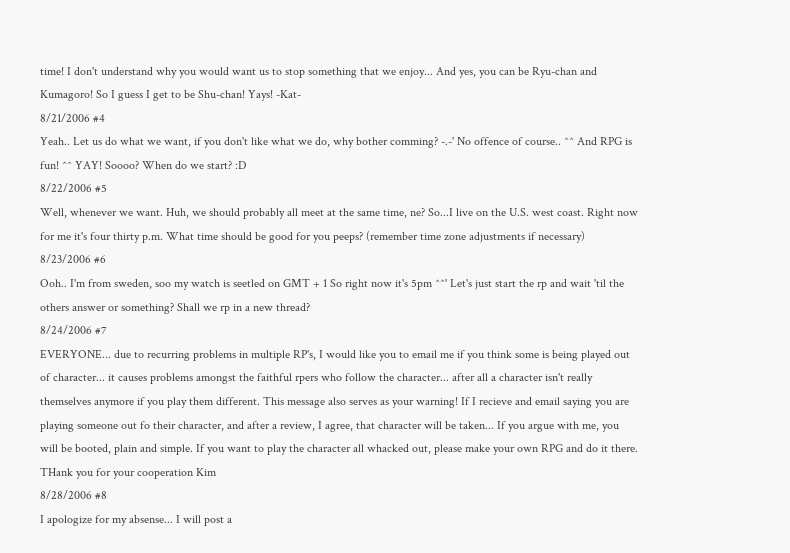time! I don't understand why you would want us to stop something that we enjoy... And yes, you can be Ryu-chan and Kumagoro! So I guess I get to be Shu-chan! Yays! -Kat-
8/21/2006 #4
Yeah.. Let us do what we want, if you don't like what we do, why bother comming? -.-' No offence of course.. ^^ And RPG is fun! ^^ YAY! Soooo? When do we start? :D
8/22/2006 #5
Well, whenever we want. Huh, we should probably all meet at the same time, ne? So...I live on the U.S. west coast. Right now for me it's four thirty p.m. What time should be good for you peeps? (remember time zone adjustments if necessary)
8/23/2006 #6
Ooh.. I'm from sweden, soo my watch is seetled on GMT + 1 So right now it's 5pm ^^' Let's just start the rp and wait 'til the others answer or something? Shall we rp in a new thread?
8/24/2006 #7
EVERYONE... due to recurring problems in multiple RP's, I would like you to email me if you think some is being played out of character... it causes problems amongst the faithful rpers who follow the character... after all a character isn't really themselves anymore if you play them different. This message also serves as your warning! If I recieve and email saying you are playing someone out fo their character, and after a review, I agree, that character will be taken... If you argue with me, you will be booted, plain and simple. If you want to play the character all whacked out, please make your own RPG and do it there. THank you for your cooperation Kim
8/28/2006 #8
I apologize for my absense... I will post a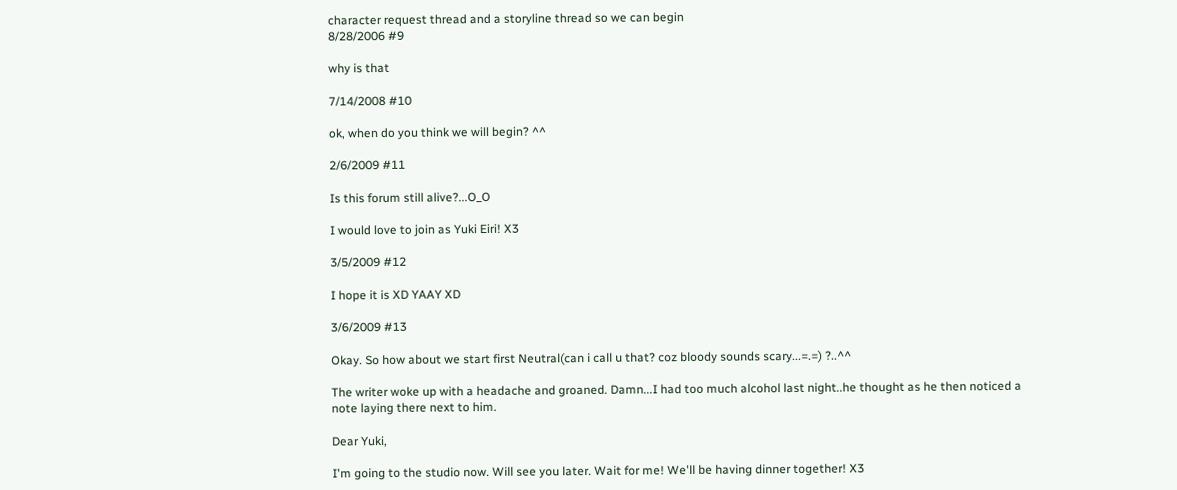character request thread and a storyline thread so we can begin
8/28/2006 #9

why is that

7/14/2008 #10

ok, when do you think we will begin? ^^

2/6/2009 #11

Is this forum still alive?...O_O

I would love to join as Yuki Eiri! X3

3/5/2009 #12

I hope it is XD YAAY XD

3/6/2009 #13

Okay. So how about we start first Neutral(can i call u that? coz bloody sounds scary...=.=) ?..^^

The writer woke up with a headache and groaned. Damn...I had too much alcohol last night..he thought as he then noticed a note laying there next to him.

Dear Yuki,

I'm going to the studio now. Will see you later. Wait for me! We'll be having dinner together! X3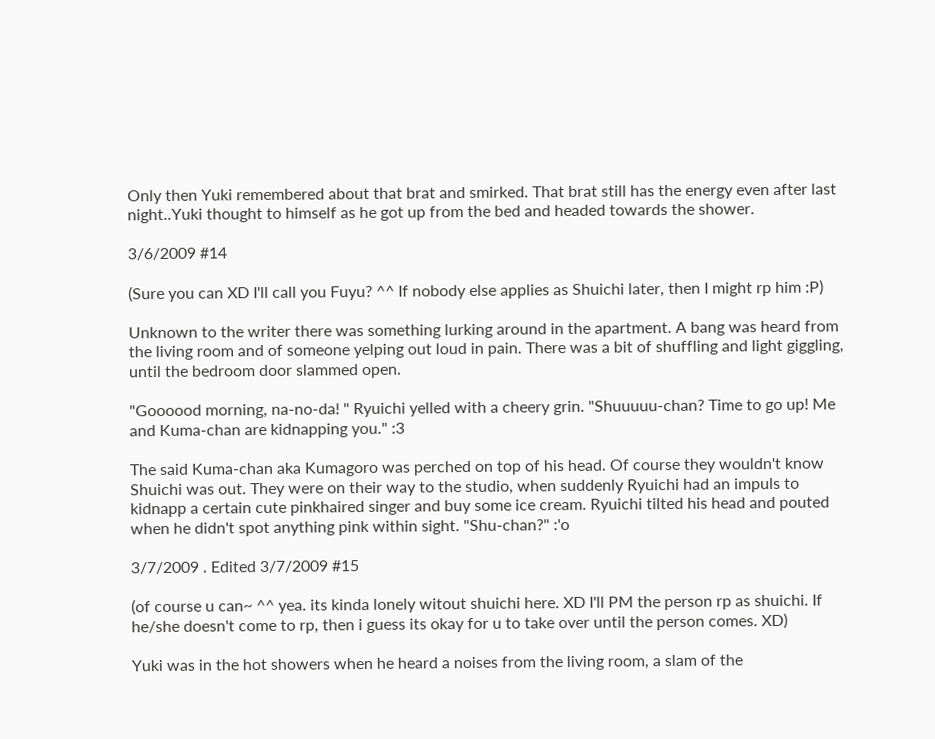Only then Yuki remembered about that brat and smirked. That brat still has the energy even after last night..Yuki thought to himself as he got up from the bed and headed towards the shower.

3/6/2009 #14

(Sure you can XD I'll call you Fuyu? ^^ If nobody else applies as Shuichi later, then I might rp him :P)

Unknown to the writer there was something lurking around in the apartment. A bang was heard from the living room and of someone yelping out loud in pain. There was a bit of shuffling and light giggling, until the bedroom door slammed open.

"Goooood morning, na-no-da! " Ryuichi yelled with a cheery grin. "Shuuuuu-chan? Time to go up! Me and Kuma-chan are kidnapping you." :3

The said Kuma-chan aka Kumagoro was perched on top of his head. Of course they wouldn't know Shuichi was out. They were on their way to the studio, when suddenly Ryuichi had an impuls to kidnapp a certain cute pinkhaired singer and buy some ice cream. Ryuichi tilted his head and pouted when he didn't spot anything pink within sight. "Shu-chan?" :'o

3/7/2009 . Edited 3/7/2009 #15

(of course u can~ ^^ yea. its kinda lonely witout shuichi here. XD I'll PM the person rp as shuichi. If he/she doesn't come to rp, then i guess its okay for u to take over until the person comes. XD)

Yuki was in the hot showers when he heard a noises from the living room, a slam of the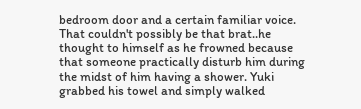bedroom door and a certain familiar voice. That couldn't possibly be that brat..he thought to himself as he frowned because that someone practically disturb him during the midst of him having a shower. Yuki grabbed his towel and simply walked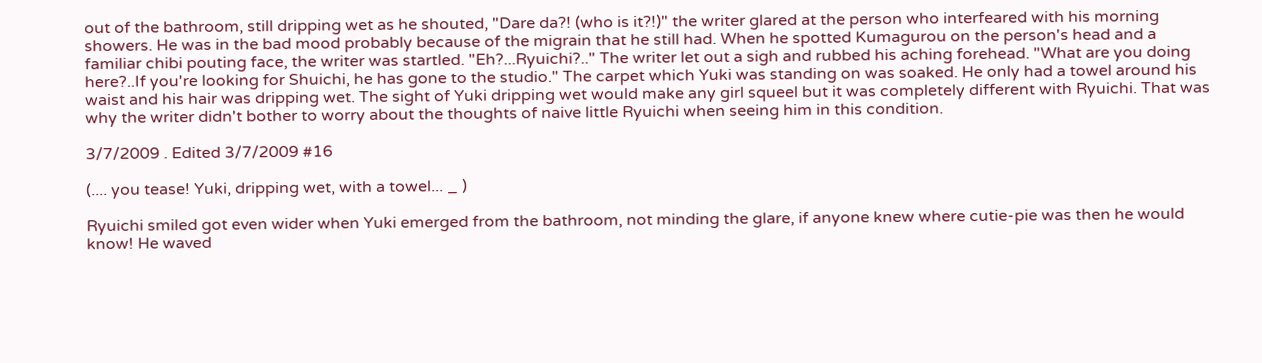out of the bathroom, still dripping wet as he shouted, "Dare da?! (who is it?!)" the writer glared at the person who interfeared with his morning showers. He was in the bad mood probably because of the migrain that he still had. When he spotted Kumagurou on the person's head and a familiar chibi pouting face, the writer was startled. "Eh?...Ryuichi?.." The writer let out a sigh and rubbed his aching forehead. "What are you doing here?..If you're looking for Shuichi, he has gone to the studio." The carpet which Yuki was standing on was soaked. He only had a towel around his waist and his hair was dripping wet. The sight of Yuki dripping wet would make any girl squeel but it was completely different with Ryuichi. That was why the writer didn't bother to worry about the thoughts of naive little Ryuichi when seeing him in this condition.

3/7/2009 . Edited 3/7/2009 #16

(.... you tease! Yuki, dripping wet, with a towel... _ )

Ryuichi smiled got even wider when Yuki emerged from the bathroom, not minding the glare, if anyone knew where cutie-pie was then he would know! He waved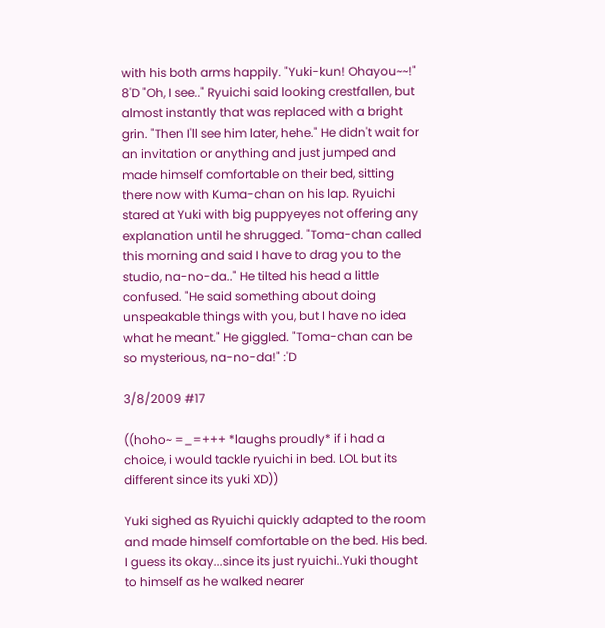with his both arms happily. "Yuki-kun! Ohayou~~!" 8'D "Oh, I see.." Ryuichi said looking crestfallen, but almost instantly that was replaced with a bright grin. "Then I'll see him later, hehe." He didn't wait for an invitation or anything and just jumped and made himself comfortable on their bed, sitting there now with Kuma-chan on his lap. Ryuichi stared at Yuki with big puppyeyes not offering any explanation until he shrugged. "Toma-chan called this morning and said I have to drag you to the studio, na-no-da.." He tilted his head a little confused. "He said something about doing unspeakable things with you, but I have no idea what he meant." He giggled. "Toma-chan can be so mysterious, na-no-da!" :'D

3/8/2009 #17

((hoho~ =_=+++ *laughs proudly* if i had a choice, i would tackle ryuichi in bed. LOL but its different since its yuki XD))

Yuki sighed as Ryuichi quickly adapted to the room and made himself comfortable on the bed. His bed. I guess its okay...since its just ryuichi..Yuki thought to himself as he walked nearer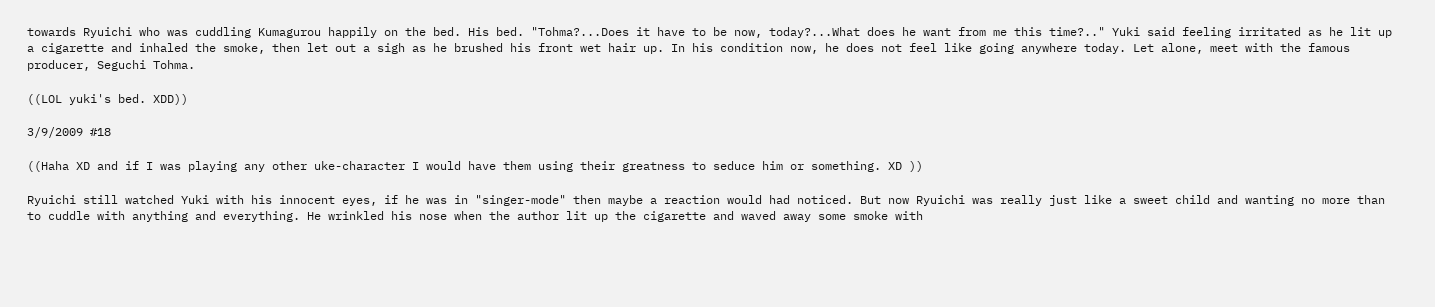towards Ryuichi who was cuddling Kumagurou happily on the bed. His bed. "Tohma?...Does it have to be now, today?...What does he want from me this time?.." Yuki said feeling irritated as he lit up a cigarette and inhaled the smoke, then let out a sigh as he brushed his front wet hair up. In his condition now, he does not feel like going anywhere today. Let alone, meet with the famous producer, Seguchi Tohma.

((LOL yuki's bed. XDD))

3/9/2009 #18

((Haha XD and if I was playing any other uke-character I would have them using their greatness to seduce him or something. XD ))

Ryuichi still watched Yuki with his innocent eyes, if he was in "singer-mode" then maybe a reaction would had noticed. But now Ryuichi was really just like a sweet child and wanting no more than to cuddle with anything and everything. He wrinkled his nose when the author lit up the cigarette and waved away some smoke with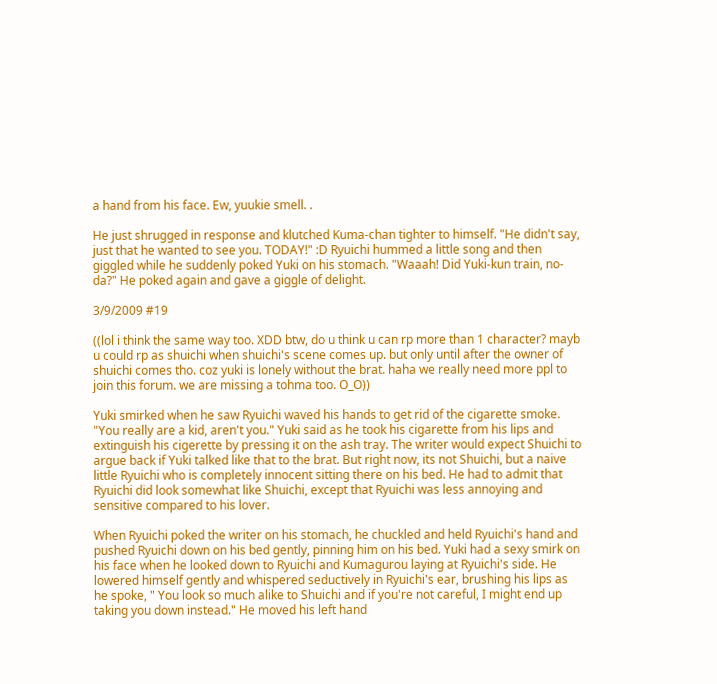a hand from his face. Ew, yuukie smell. .

He just shrugged in response and klutched Kuma-chan tighter to himself. "He didn't say, just that he wanted to see you. TODAY!" :D Ryuichi hummed a little song and then giggled while he suddenly poked Yuki on his stomach. "Waaah! Did Yuki-kun train, no-da?" He poked again and gave a giggle of delight.

3/9/2009 #19

((lol i think the same way too. XDD btw, do u think u can rp more than 1 character? mayb u could rp as shuichi when shuichi's scene comes up. but only until after the owner of shuichi comes tho. coz yuki is lonely without the brat. haha we really need more ppl to join this forum. we are missing a tohma too. O_O))

Yuki smirked when he saw Ryuichi waved his hands to get rid of the cigarette smoke. "You really are a kid, aren't you." Yuki said as he took his cigarette from his lips and extinguish his cigerette by pressing it on the ash tray. The writer would expect Shuichi to argue back if Yuki talked like that to the brat. But right now, its not Shuichi, but a naive little Ryuichi who is completely innocent sitting there on his bed. He had to admit that Ryuichi did look somewhat like Shuichi, except that Ryuichi was less annoying and sensitive compared to his lover.

When Ryuichi poked the writer on his stomach, he chuckled and held Ryuichi's hand and pushed Ryuichi down on his bed gently, pinning him on his bed. Yuki had a sexy smirk on his face when he looked down to Ryuichi and Kumagurou laying at Ryuichi's side. He lowered himself gently and whispered seductively in Ryuichi's ear, brushing his lips as he spoke, " You look so much alike to Shuichi and if you're not careful, I might end up taking you down instead." He moved his left hand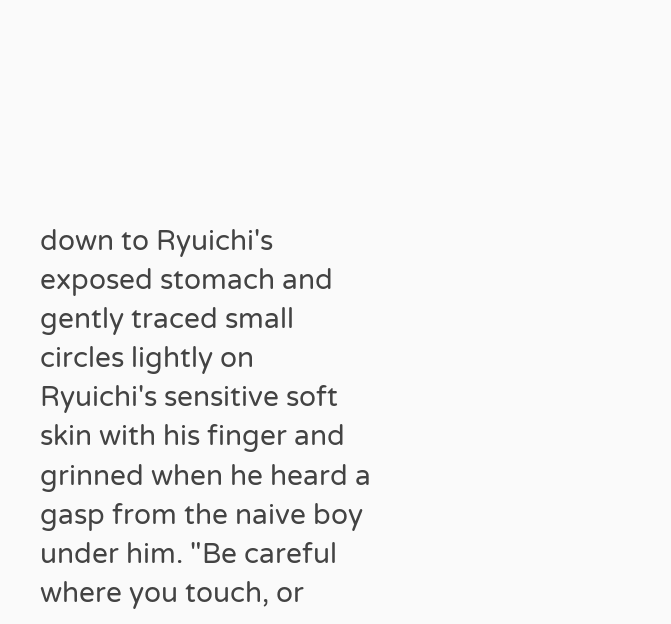down to Ryuichi's exposed stomach and gently traced small circles lightly on Ryuichi's sensitive soft skin with his finger and grinned when he heard a gasp from the naive boy under him. "Be careful where you touch, or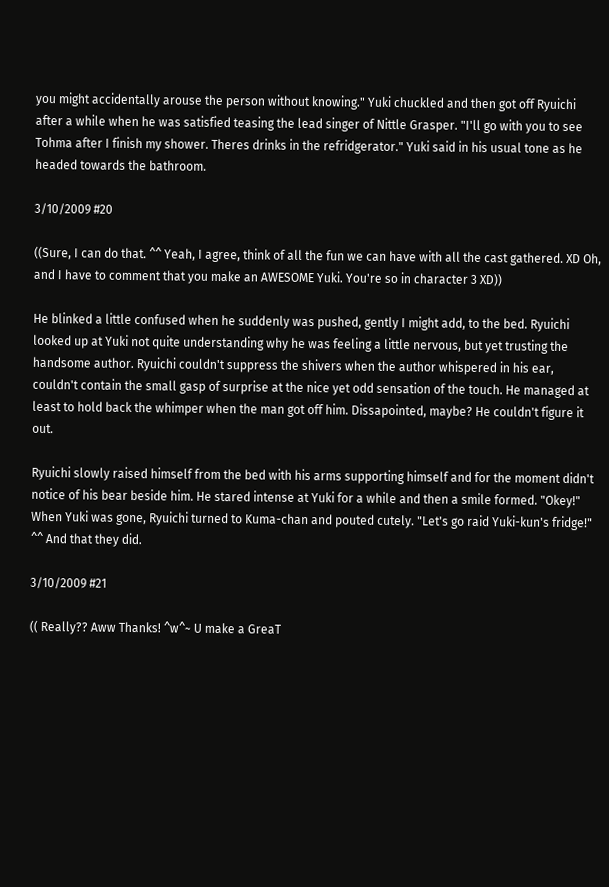you might accidentally arouse the person without knowing." Yuki chuckled and then got off Ryuichi after a while when he was satisfied teasing the lead singer of Nittle Grasper. "I'll go with you to see Tohma after I finish my shower. Theres drinks in the refridgerator." Yuki said in his usual tone as he headed towards the bathroom.

3/10/2009 #20

((Sure, I can do that. ^^ Yeah, I agree, think of all the fun we can have with all the cast gathered. XD Oh, and I have to comment that you make an AWESOME Yuki. You're so in character 3 XD))

He blinked a little confused when he suddenly was pushed, gently I might add, to the bed. Ryuichi looked up at Yuki not quite understanding why he was feeling a little nervous, but yet trusting the handsome author. Ryuichi couldn't suppress the shivers when the author whispered in his ear, couldn't contain the small gasp of surprise at the nice yet odd sensation of the touch. He managed at least to hold back the whimper when the man got off him. Dissapointed, maybe? He couldn't figure it out.

Ryuichi slowly raised himself from the bed with his arms supporting himself and for the moment didn't notice of his bear beside him. He stared intense at Yuki for a while and then a smile formed. "Okey!" When Yuki was gone, Ryuichi turned to Kuma-chan and pouted cutely. "Let's go raid Yuki-kun's fridge!" ^^ And that they did.

3/10/2009 #21

(( Really?? Aww Thanks! ^w^~ U make a GreaT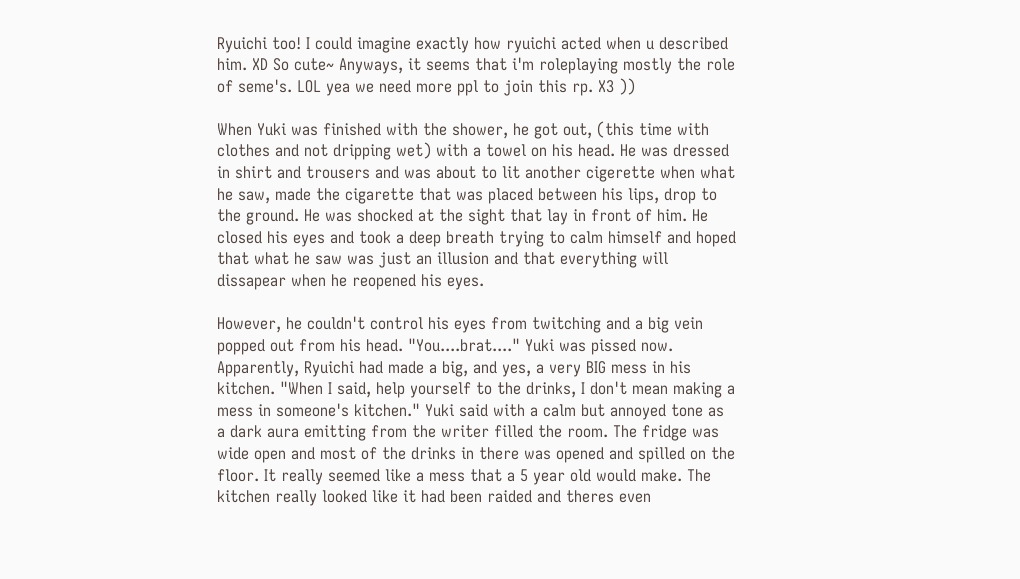Ryuichi too! I could imagine exactly how ryuichi acted when u described him. XD So cute~ Anyways, it seems that i'm roleplaying mostly the role of seme's. LOL yea we need more ppl to join this rp. X3 ))

When Yuki was finished with the shower, he got out, (this time with clothes and not dripping wet) with a towel on his head. He was dressed in shirt and trousers and was about to lit another cigerette when what he saw, made the cigarette that was placed between his lips, drop to the ground. He was shocked at the sight that lay in front of him. He closed his eyes and took a deep breath trying to calm himself and hoped that what he saw was just an illusion and that everything will dissapear when he reopened his eyes.

However, he couldn't control his eyes from twitching and a big vein popped out from his head. "You....brat...." Yuki was pissed now. Apparently, Ryuichi had made a big, and yes, a very BIG mess in his kitchen. "When I said, help yourself to the drinks, I don't mean making a mess in someone's kitchen." Yuki said with a calm but annoyed tone as a dark aura emitting from the writer filled the room. The fridge was wide open and most of the drinks in there was opened and spilled on the floor. It really seemed like a mess that a 5 year old would make. The kitchen really looked like it had been raided and theres even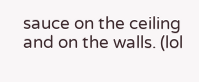sauce on the ceiling and on the walls. (lol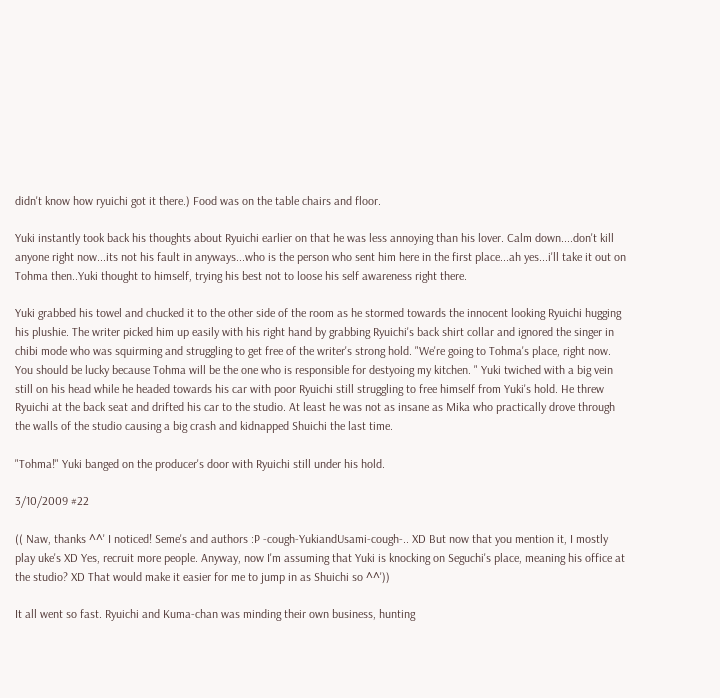didn't know how ryuichi got it there.) Food was on the table chairs and floor.

Yuki instantly took back his thoughts about Ryuichi earlier on that he was less annoying than his lover. Calm down....don't kill anyone right now...its not his fault in anyways...who is the person who sent him here in the first place...ah yes...i'll take it out on Tohma then..Yuki thought to himself, trying his best not to loose his self awareness right there.

Yuki grabbed his towel and chucked it to the other side of the room as he stormed towards the innocent looking Ryuichi hugging his plushie. The writer picked him up easily with his right hand by grabbing Ryuichi's back shirt collar and ignored the singer in chibi mode who was squirming and struggling to get free of the writer's strong hold. "We're going to Tohma's place, right now. You should be lucky because Tohma will be the one who is responsible for destyoing my kitchen. " Yuki twiched with a big vein still on his head while he headed towards his car with poor Ryuichi still struggling to free himself from Yuki's hold. He threw Ryuichi at the back seat and drifted his car to the studio. At least he was not as insane as Mika who practically drove through the walls of the studio causing a big crash and kidnapped Shuichi the last time.

"Tohma!" Yuki banged on the producer's door with Ryuichi still under his hold.

3/10/2009 #22

(( Naw, thanks ^^' I noticed! Seme's and authors :P -cough-YukiandUsami-cough-.. XD But now that you mention it, I mostly play uke's XD Yes, recruit more people. Anyway, now I'm assuming that Yuki is knocking on Seguchi's place, meaning his office at the studio? XD That would make it easier for me to jump in as Shuichi so ^^'))

It all went so fast. Ryuichi and Kuma-chan was minding their own business, hunting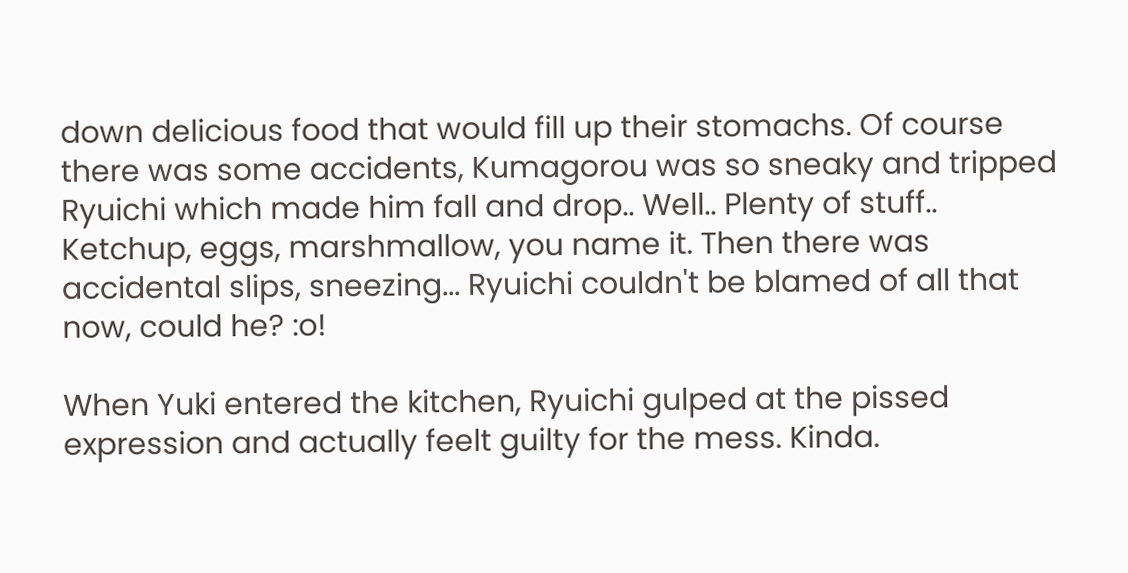down delicious food that would fill up their stomachs. Of course there was some accidents, Kumagorou was so sneaky and tripped Ryuichi which made him fall and drop.. Well.. Plenty of stuff.. Ketchup, eggs, marshmallow, you name it. Then there was accidental slips, sneezing... Ryuichi couldn't be blamed of all that now, could he? :o!

When Yuki entered the kitchen, Ryuichi gulped at the pissed expression and actually feelt guilty for the mess. Kinda.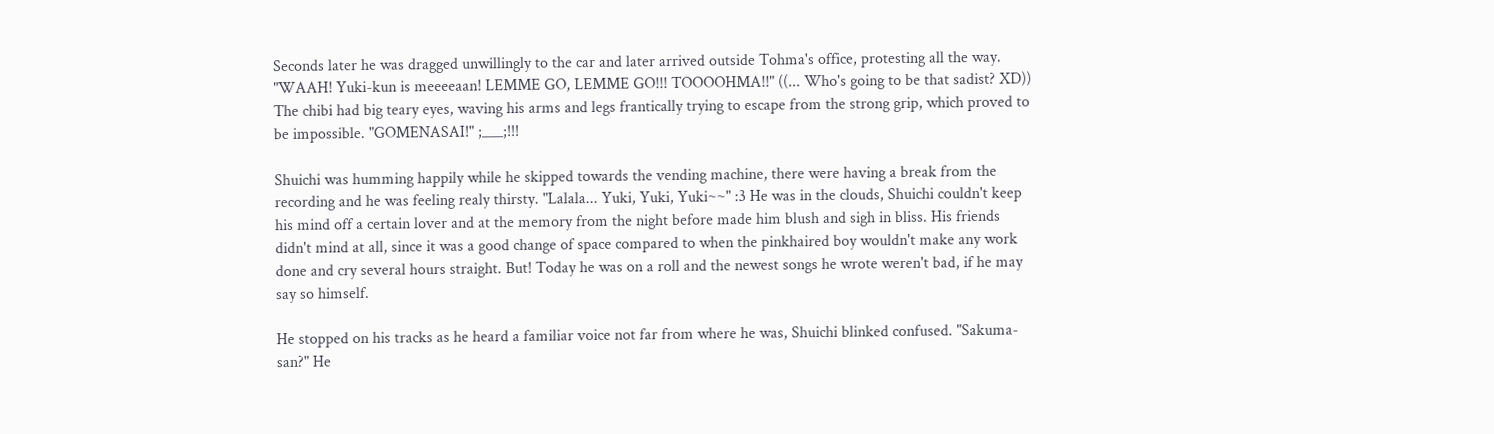Seconds later he was dragged unwillingly to the car and later arrived outside Tohma's office, protesting all the way. "WAAH! Yuki-kun is meeeeaan! LEMME GO, LEMME GO!!! TOOOOHMA!!" ((... Who's going to be that sadist? XD)) The chibi had big teary eyes, waving his arms and legs frantically trying to escape from the strong grip, which proved to be impossible. "GOMENASAI!" ;___;!!!

Shuichi was humming happily while he skipped towards the vending machine, there were having a break from the recording and he was feeling realy thirsty. "Lalala... Yuki, Yuki, Yuki~~" :3 He was in the clouds, Shuichi couldn't keep his mind off a certain lover and at the memory from the night before made him blush and sigh in bliss. His friends didn't mind at all, since it was a good change of space compared to when the pinkhaired boy wouldn't make any work done and cry several hours straight. But! Today he was on a roll and the newest songs he wrote weren't bad, if he may say so himself.

He stopped on his tracks as he heard a familiar voice not far from where he was, Shuichi blinked confused. "Sakuma-san?" He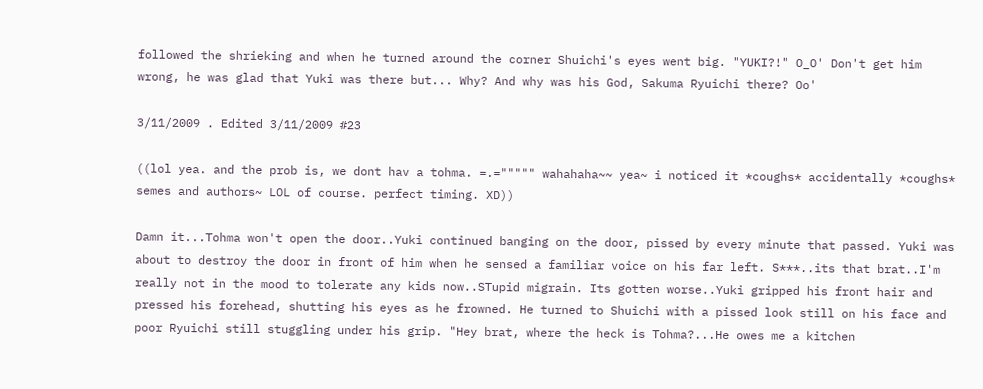followed the shrieking and when he turned around the corner Shuichi's eyes went big. "YUKI?!" O_O' Don't get him wrong, he was glad that Yuki was there but... Why? And why was his God, Sakuma Ryuichi there? Oo'

3/11/2009 . Edited 3/11/2009 #23

((lol yea. and the prob is, we dont hav a tohma. =.=""""" wahahaha~~ yea~ i noticed it *coughs* accidentally *coughs* semes and authors~ LOL of course. perfect timing. XD))

Damn it...Tohma won't open the door..Yuki continued banging on the door, pissed by every minute that passed. Yuki was about to destroy the door in front of him when he sensed a familiar voice on his far left. S***..its that brat..I'm really not in the mood to tolerate any kids now..STupid migrain. Its gotten worse..Yuki gripped his front hair and pressed his forehead, shutting his eyes as he frowned. He turned to Shuichi with a pissed look still on his face and poor Ryuichi still stuggling under his grip. "Hey brat, where the heck is Tohma?...He owes me a kitchen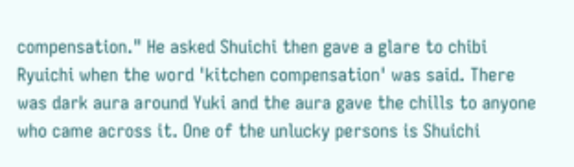compensation." He asked Shuichi then gave a glare to chibi Ryuichi when the word 'kitchen compensation' was said. There was dark aura around Yuki and the aura gave the chills to anyone who came across it. One of the unlucky persons is Shuichi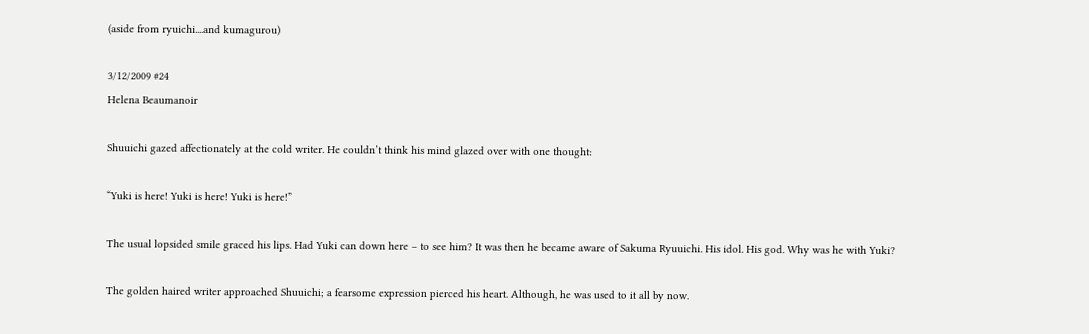(aside from ryuichi....and kumagurou)

3/12/2009 #24
Helena Beaumanoir

Shuuichi gazed affectionately at the cold writer. He couldn’t think his mind glazed over with one thought:

“Yuki is here! Yuki is here! Yuki is here!”

The usual lopsided smile graced his lips. Had Yuki can down here – to see him? It was then he became aware of Sakuma Ryuuichi. His idol. His god. Why was he with Yuki?

The golden haired writer approached Shuuichi; a fearsome expression pierced his heart. Although, he was used to it all by now.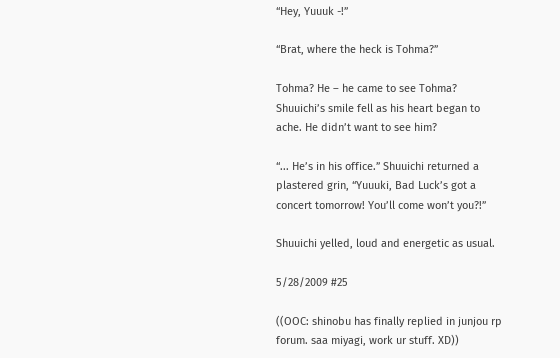“Hey, Yuuuk -!”

“Brat, where the heck is Tohma?”

Tohma? He – he came to see Tohma? Shuuichi’s smile fell as his heart began to ache. He didn’t want to see him?

“... He’s in his office.” Shuuichi returned a plastered grin, “Yuuuki, Bad Luck’s got a concert tomorrow! You’ll come won’t you?!”

Shuuichi yelled, loud and energetic as usual.

5/28/2009 #25

((OOC: shinobu has finally replied in junjou rp forum. saa miyagi, work ur stuff. XD))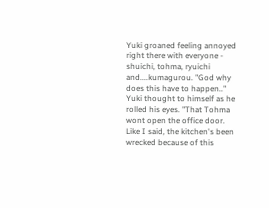Yuki groaned feeling annoyed right there with everyone - shuichi, tohma, ryuichi and....kumagurou. "God why does this have to happen.." Yuki thought to himself as he rolled his eyes. "That Tohma wont open the office door. Like I said, the kitchen's been wrecked because of this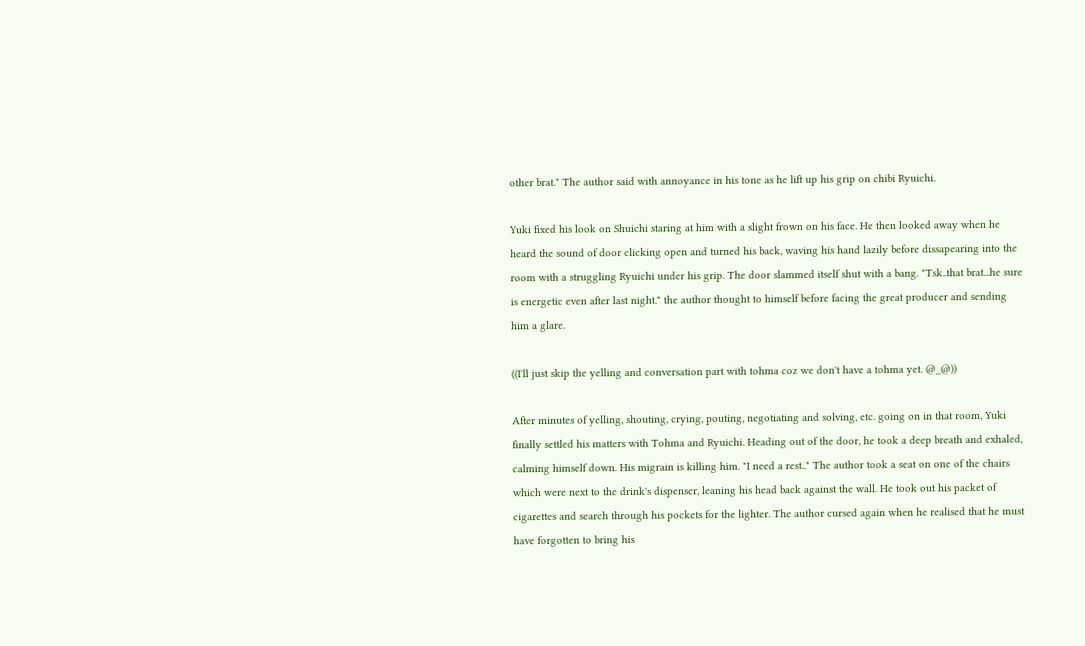other brat." The author said with annoyance in his tone as he lift up his grip on chibi Ryuichi.

Yuki fixed his look on Shuichi staring at him with a slight frown on his face. He then looked away when he heard the sound of door clicking open and turned his back, waving his hand lazily before dissapearing into the room with a struggling Ryuichi under his grip. The door slammed itself shut with a bang. "Tsk..that brat...he sure is energetic even after last night." the author thought to himself before facing the great producer and sending him a glare.

((I'll just skip the yelling and conversation part with tohma coz we don't have a tohma yet. @_@))

After minutes of yelling, shouting, crying, pouting, negotiating and solving, etc. going on in that room, Yuki finally settled his matters with Tohma and Ryuichi. Heading out of the door, he took a deep breath and exhaled, calming himself down. His migrain is killing him. "I need a rest.." The author took a seat on one of the chairs which were next to the drink's dispenser, leaning his head back against the wall. He took out his packet of cigarettes and search through his pockets for the lighter. The author cursed again when he realised that he must have forgotten to bring his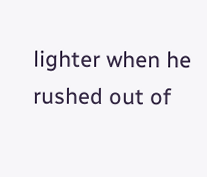lighter when he rushed out of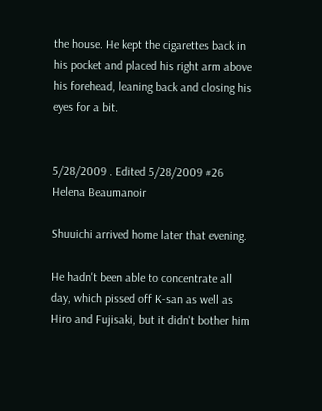the house. He kept the cigarettes back in his pocket and placed his right arm above his forehead, leaning back and closing his eyes for a bit.


5/28/2009 . Edited 5/28/2009 #26
Helena Beaumanoir

Shuuichi arrived home later that evening.

He hadn't been able to concentrate all day, which pissed off K-san as well as Hiro and Fujisaki, but it didn't bother him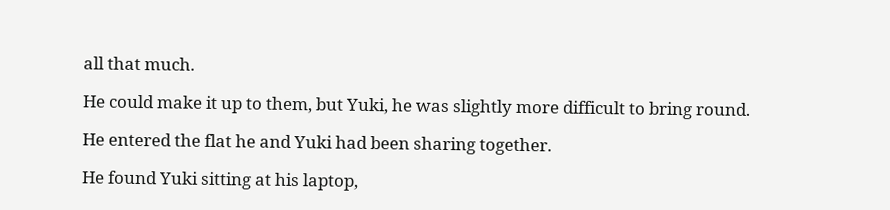all that much.

He could make it up to them, but Yuki, he was slightly more difficult to bring round.

He entered the flat he and Yuki had been sharing together.

He found Yuki sitting at his laptop,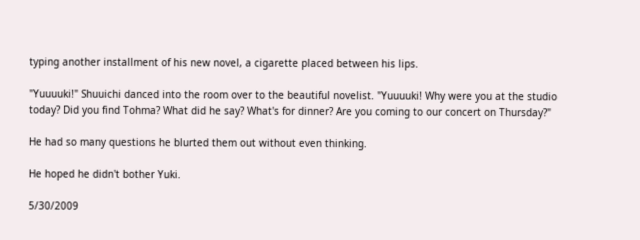typing another installment of his new novel, a cigarette placed between his lips.

"Yuuuuki!" Shuuichi danced into the room over to the beautiful novelist. "Yuuuuki! Why were you at the studio today? Did you find Tohma? What did he say? What's for dinner? Are you coming to our concert on Thursday?"

He had so many questions he blurted them out without even thinking.

He hoped he didn't bother Yuki.

5/30/2009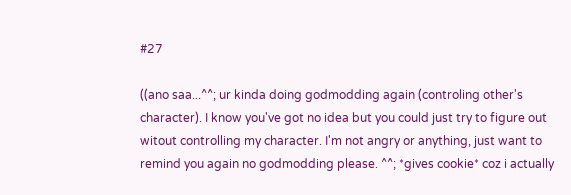#27

((ano saa...^^; ur kinda doing godmodding again (controling other's character). I know you've got no idea but you could just try to figure out witout controlling my character. I'm not angry or anything, just want to remind you again no godmodding please. ^^; *gives cookie* coz i actually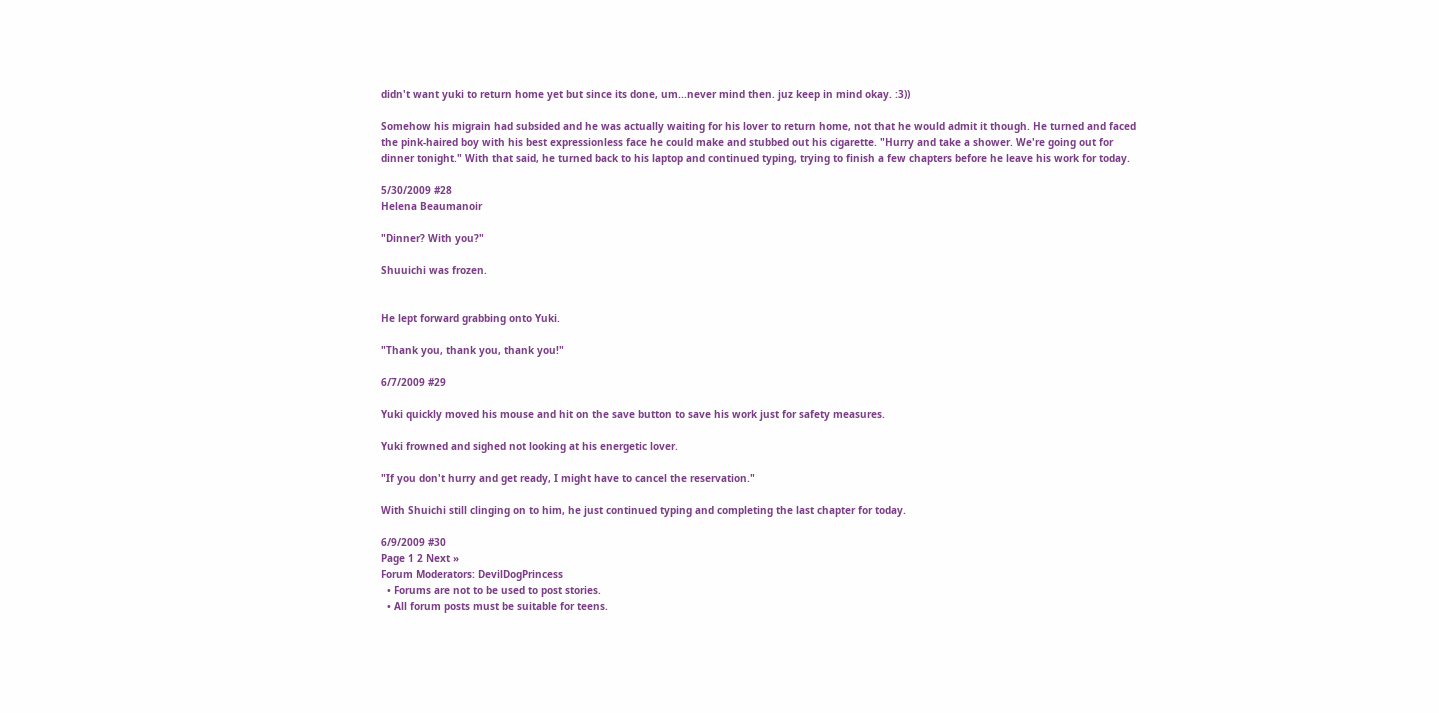didn't want yuki to return home yet but since its done, um...never mind then. juz keep in mind okay. :3))

Somehow his migrain had subsided and he was actually waiting for his lover to return home, not that he would admit it though. He turned and faced the pink-haired boy with his best expressionless face he could make and stubbed out his cigarette. "Hurry and take a shower. We're going out for dinner tonight." With that said, he turned back to his laptop and continued typing, trying to finish a few chapters before he leave his work for today.

5/30/2009 #28
Helena Beaumanoir

"Dinner? With you?"

Shuuichi was frozen.


He lept forward grabbing onto Yuki.

"Thank you, thank you, thank you!"

6/7/2009 #29

Yuki quickly moved his mouse and hit on the save button to save his work just for safety measures.

Yuki frowned and sighed not looking at his energetic lover.

"If you don't hurry and get ready, I might have to cancel the reservation."

With Shuichi still clinging on to him, he just continued typing and completing the last chapter for today.

6/9/2009 #30
Page 1 2 Next »
Forum Moderators: DevilDogPrincess
  • Forums are not to be used to post stories.
  • All forum posts must be suitable for teens.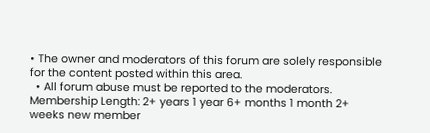• The owner and moderators of this forum are solely responsible for the content posted within this area.
  • All forum abuse must be reported to the moderators.
Membership Length: 2+ years 1 year 6+ months 1 month 2+ weeks new member